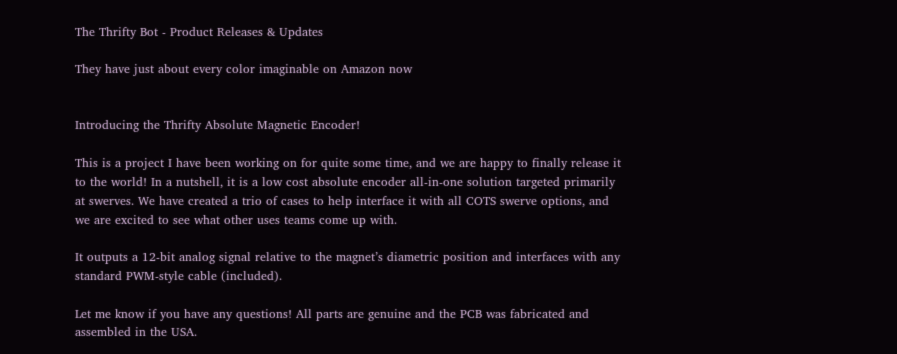The Thrifty Bot - Product Releases & Updates

They have just about every color imaginable on Amazon now


Introducing the Thrifty Absolute Magnetic Encoder!

This is a project I have been working on for quite some time, and we are happy to finally release it to the world! In a nutshell, it is a low cost absolute encoder all-in-one solution targeted primarily at swerves. We have created a trio of cases to help interface it with all COTS swerve options, and we are excited to see what other uses teams come up with.

It outputs a 12-bit analog signal relative to the magnet’s diametric position and interfaces with any standard PWM-style cable (included).

Let me know if you have any questions! All parts are genuine and the PCB was fabricated and assembled in the USA.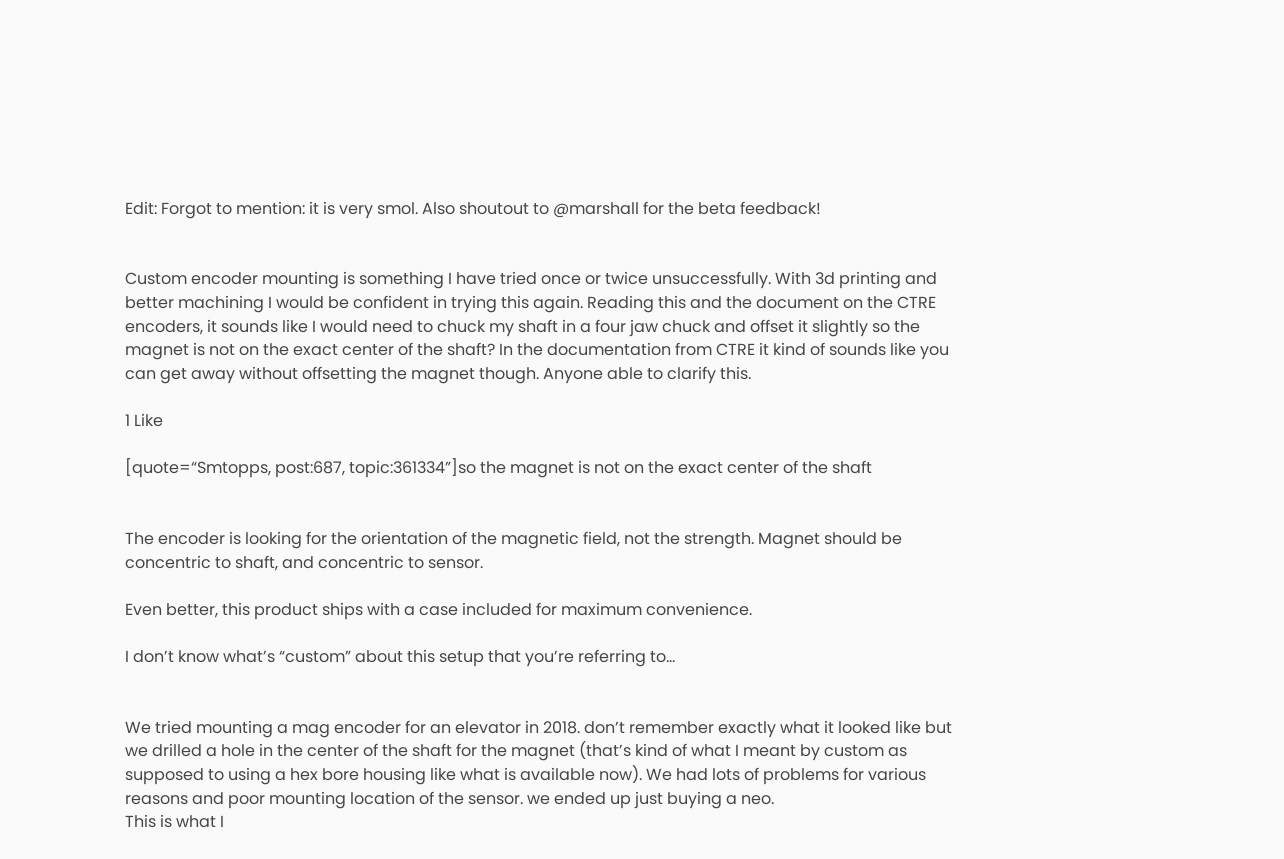Edit: Forgot to mention: it is very smol. Also shoutout to @marshall for the beta feedback!


Custom encoder mounting is something I have tried once or twice unsuccessfully. With 3d printing and better machining I would be confident in trying this again. Reading this and the document on the CTRE encoders, it sounds like I would need to chuck my shaft in a four jaw chuck and offset it slightly so the magnet is not on the exact center of the shaft? In the documentation from CTRE it kind of sounds like you can get away without offsetting the magnet though. Anyone able to clarify this.

1 Like

[quote=“Smtopps, post:687, topic:361334”]so the magnet is not on the exact center of the shaft


The encoder is looking for the orientation of the magnetic field, not the strength. Magnet should be concentric to shaft, and concentric to sensor.

Even better, this product ships with a case included for maximum convenience.

I don’t know what’s “custom” about this setup that you’re referring to…


We tried mounting a mag encoder for an elevator in 2018. don’t remember exactly what it looked like but we drilled a hole in the center of the shaft for the magnet (that’s kind of what I meant by custom as supposed to using a hex bore housing like what is available now). We had lots of problems for various reasons and poor mounting location of the sensor. we ended up just buying a neo.
This is what I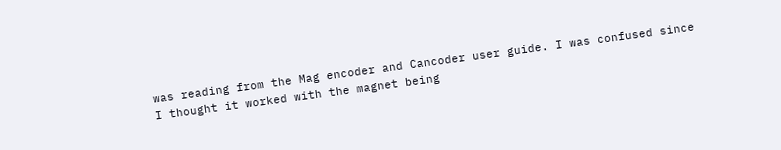was reading from the Mag encoder and Cancoder user guide. I was confused since I thought it worked with the magnet being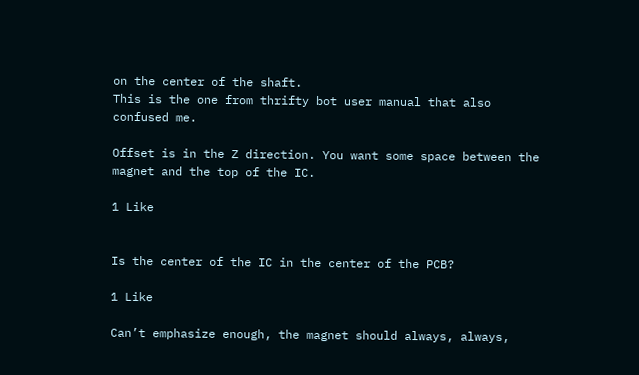on the center of the shaft.
This is the one from thrifty bot user manual that also confused me.

Offset is in the Z direction. You want some space between the magnet and the top of the IC.

1 Like


Is the center of the IC in the center of the PCB?

1 Like

Can’t emphasize enough, the magnet should always, always,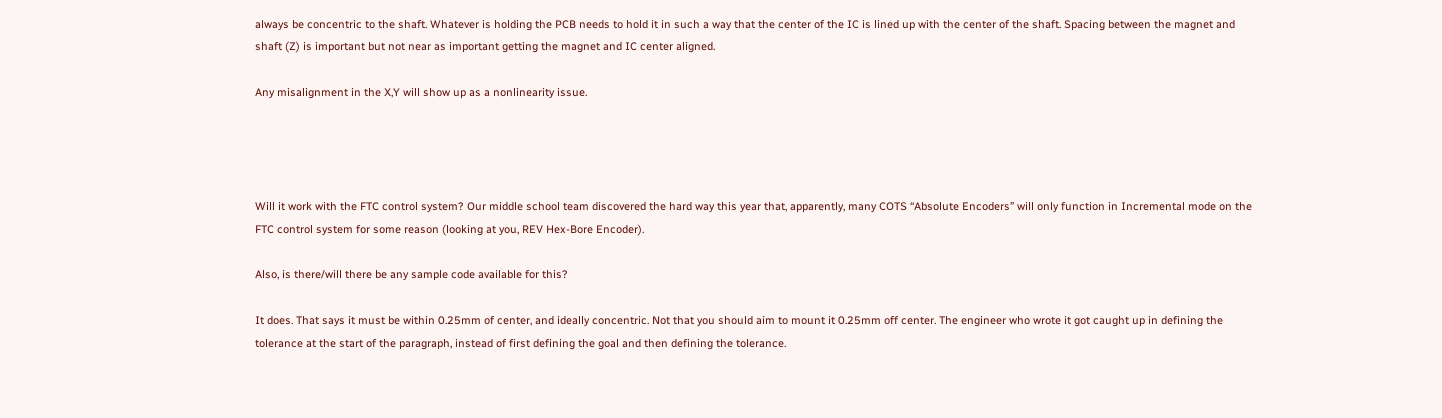always be concentric to the shaft. Whatever is holding the PCB needs to hold it in such a way that the center of the IC is lined up with the center of the shaft. Spacing between the magnet and shaft (Z) is important but not near as important getting the magnet and IC center aligned.

Any misalignment in the X,Y will show up as a nonlinearity issue.




Will it work with the FTC control system? Our middle school team discovered the hard way this year that, apparently, many COTS “Absolute Encoders” will only function in Incremental mode on the FTC control system for some reason (looking at you, REV Hex-Bore Encoder).

Also, is there/will there be any sample code available for this?

It does. That says it must be within 0.25mm of center, and ideally concentric. Not that you should aim to mount it 0.25mm off center. The engineer who wrote it got caught up in defining the tolerance at the start of the paragraph, instead of first defining the goal and then defining the tolerance.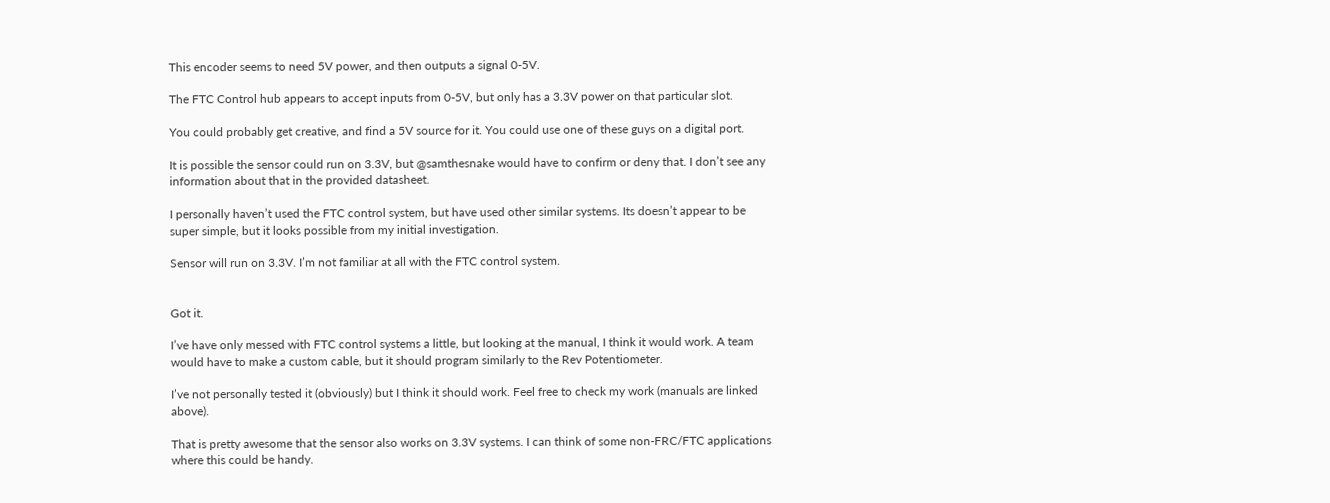This encoder seems to need 5V power, and then outputs a signal 0-5V.

The FTC Control hub appears to accept inputs from 0-5V, but only has a 3.3V power on that particular slot.

You could probably get creative, and find a 5V source for it. You could use one of these guys on a digital port.

It is possible the sensor could run on 3.3V, but @samthesnake would have to confirm or deny that. I don’t see any information about that in the provided datasheet.

I personally haven’t used the FTC control system, but have used other similar systems. Its doesn’t appear to be super simple, but it looks possible from my initial investigation.

Sensor will run on 3.3V. I’m not familiar at all with the FTC control system.


Got it.

I’ve have only messed with FTC control systems a little, but looking at the manual, I think it would work. A team would have to make a custom cable, but it should program similarly to the Rev Potentiometer.

I’ve not personally tested it (obviously) but I think it should work. Feel free to check my work (manuals are linked above).

That is pretty awesome that the sensor also works on 3.3V systems. I can think of some non-FRC/FTC applications where this could be handy.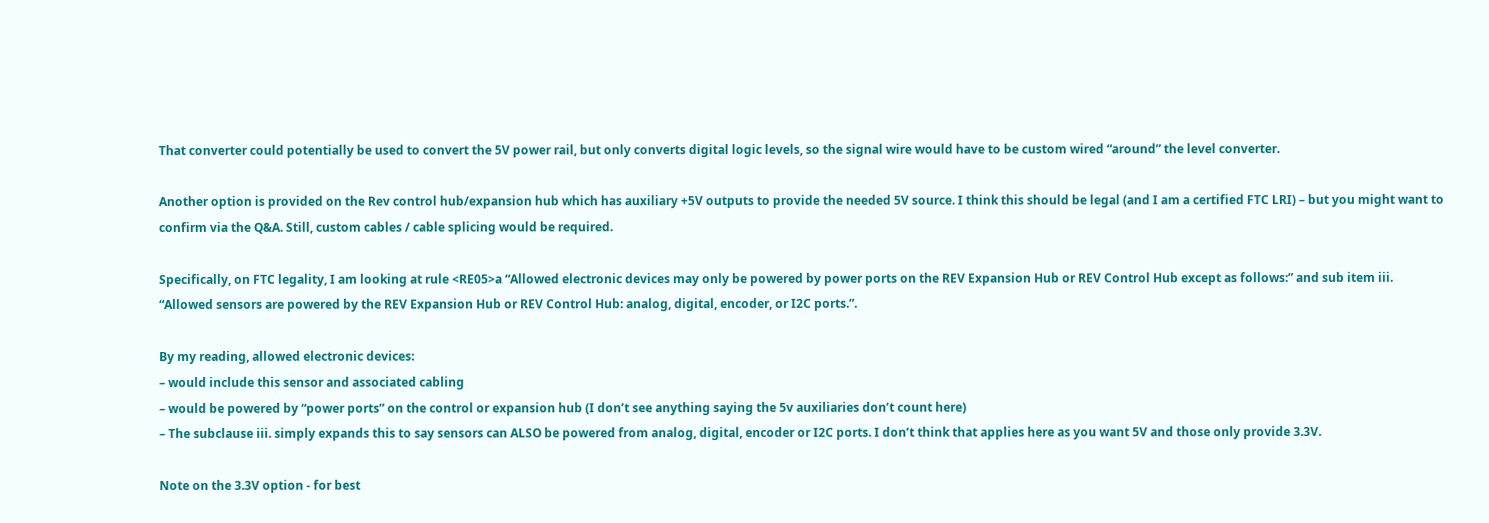That converter could potentially be used to convert the 5V power rail, but only converts digital logic levels, so the signal wire would have to be custom wired “around” the level converter.

Another option is provided on the Rev control hub/expansion hub which has auxiliary +5V outputs to provide the needed 5V source. I think this should be legal (and I am a certified FTC LRI) – but you might want to confirm via the Q&A. Still, custom cables / cable splicing would be required.

Specifically, on FTC legality, I am looking at rule <RE05>a “Allowed electronic devices may only be powered by power ports on the REV Expansion Hub or REV Control Hub except as follows:” and sub item iii. “Allowed sensors are powered by the REV Expansion Hub or REV Control Hub: analog, digital, encoder, or I2C ports.”.

By my reading, allowed electronic devices:
– would include this sensor and associated cabling
– would be powered by “power ports” on the control or expansion hub (I don’t see anything saying the 5v auxiliaries don’t count here)
– The subclause iii. simply expands this to say sensors can ALSO be powered from analog, digital, encoder or I2C ports. I don’t think that applies here as you want 5V and those only provide 3.3V.

Note on the 3.3V option - for best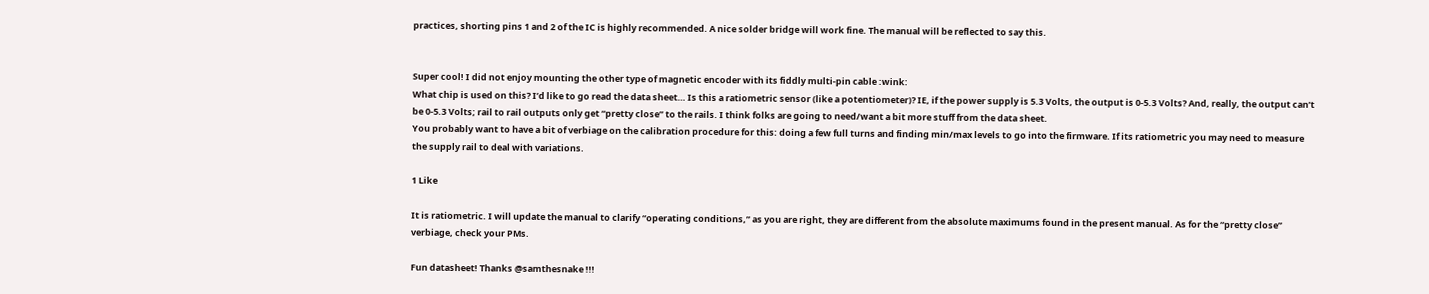practices, shorting pins 1 and 2 of the IC is highly recommended. A nice solder bridge will work fine. The manual will be reflected to say this.


Super cool! I did not enjoy mounting the other type of magnetic encoder with its fiddly multi-pin cable :wink:
What chip is used on this? I’d like to go read the data sheet… Is this a ratiometric sensor (like a potentiometer)? IE, if the power supply is 5.3 Volts, the output is 0-5.3 Volts? And, really, the output can’t be 0-5.3 Volts; rail to rail outputs only get “pretty close” to the rails. I think folks are going to need/want a bit more stuff from the data sheet.
You probably want to have a bit of verbiage on the calibration procedure for this: doing a few full turns and finding min/max levels to go into the firmware. If its ratiometric you may need to measure the supply rail to deal with variations.

1 Like

It is ratiometric. I will update the manual to clarify “operating conditions,” as you are right, they are different from the absolute maximums found in the present manual. As for the “pretty close” verbiage, check your PMs.

Fun datasheet! Thanks @samthesnake !!!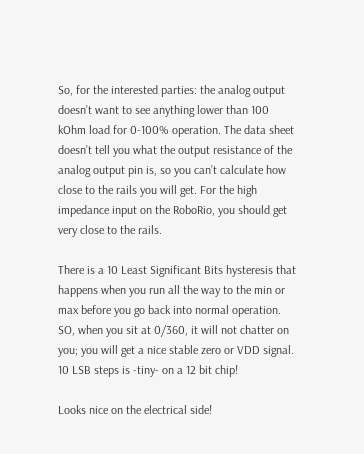So, for the interested parties: the analog output doesn’t want to see anything lower than 100 kOhm load for 0-100% operation. The data sheet doesn’t tell you what the output resistance of the analog output pin is, so you can’t calculate how close to the rails you will get. For the high impedance input on the RoboRio, you should get very close to the rails.

There is a 10 Least Significant Bits hysteresis that happens when you run all the way to the min or max before you go back into normal operation. SO, when you sit at 0/360, it will not chatter on you; you will get a nice stable zero or VDD signal. 10 LSB steps is -tiny- on a 12 bit chip!

Looks nice on the electrical side!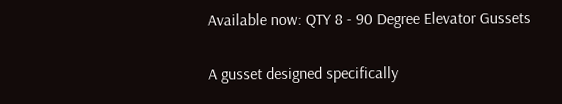Available now: QTY 8 - 90 Degree Elevator Gussets


A gusset designed specifically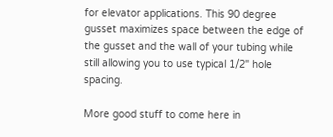for elevator applications. This 90 degree gusset maximizes space between the edge of the gusset and the wall of your tubing while still allowing you to use typical 1/2" hole spacing.

More good stuff to come here in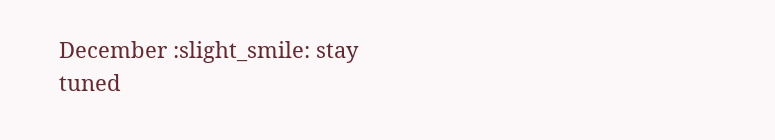December :slight_smile: stay tuned